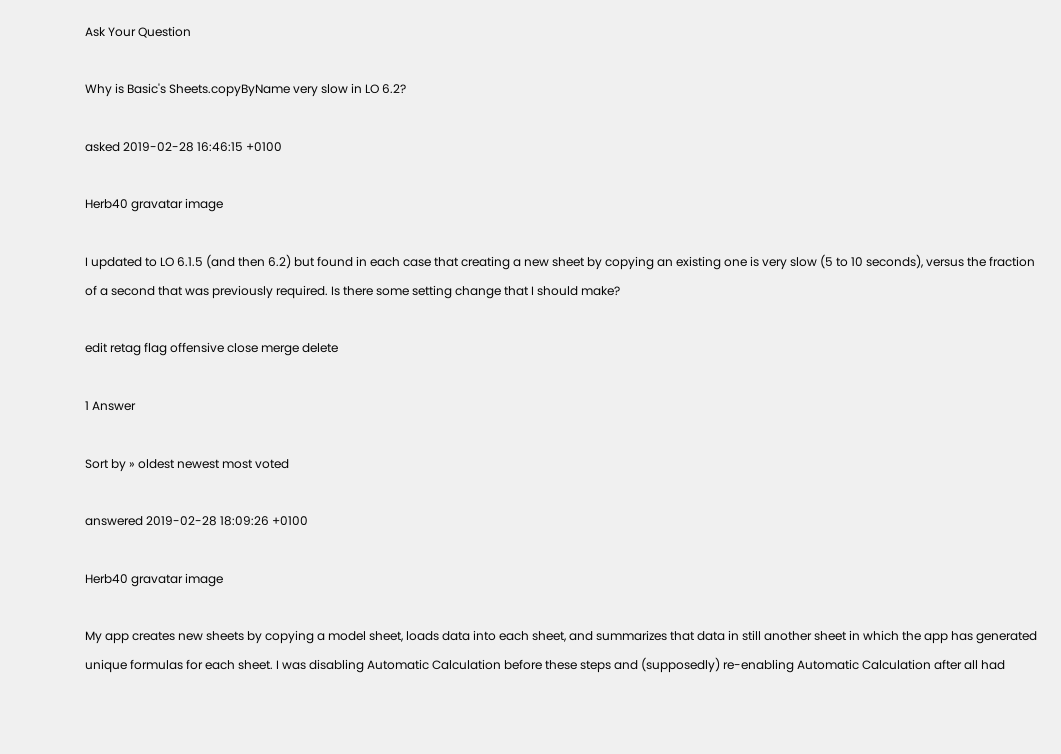Ask Your Question

Why is Basic's Sheets.copyByName very slow in LO 6.2?

asked 2019-02-28 16:46:15 +0100

Herb40 gravatar image

I updated to LO 6.1.5 (and then 6.2) but found in each case that creating a new sheet by copying an existing one is very slow (5 to 10 seconds), versus the fraction of a second that was previously required. Is there some setting change that I should make?

edit retag flag offensive close merge delete

1 Answer

Sort by » oldest newest most voted

answered 2019-02-28 18:09:26 +0100

Herb40 gravatar image

My app creates new sheets by copying a model sheet, loads data into each sheet, and summarizes that data in still another sheet in which the app has generated unique formulas for each sheet. I was disabling Automatic Calculation before these steps and (supposedly) re-enabling Automatic Calculation after all had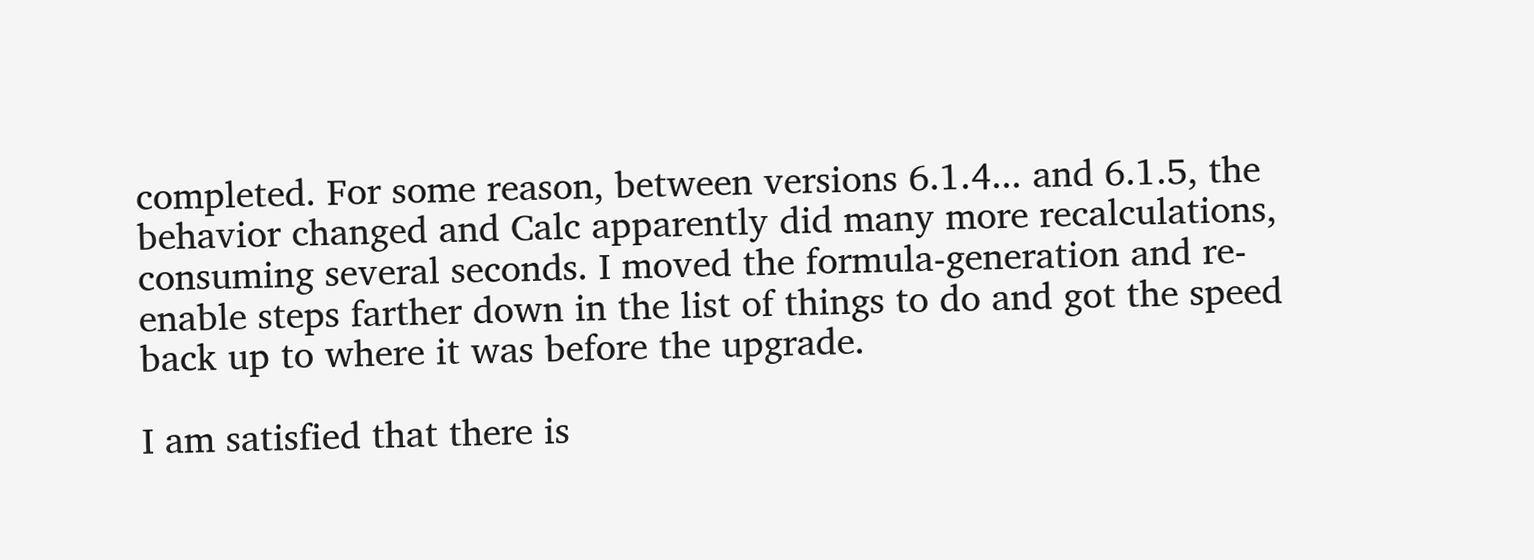completed. For some reason, between versions 6.1.4... and 6.1.5, the behavior changed and Calc apparently did many more recalculations, consuming several seconds. I moved the formula-generation and re-enable steps farther down in the list of things to do and got the speed back up to where it was before the upgrade.

I am satisfied that there is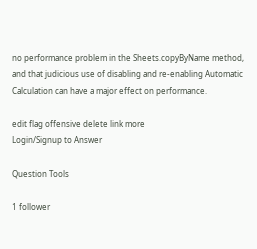no performance problem in the Sheets.copyByName method, and that judicious use of disabling and re-enabling Automatic Calculation can have a major effect on performance.

edit flag offensive delete link more
Login/Signup to Answer

Question Tools

1 follower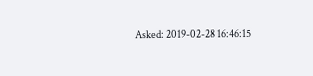Asked: 2019-02-28 16:46:15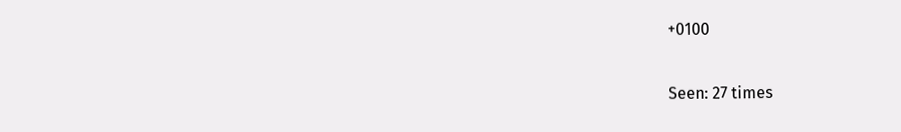+0100

Seen: 27 times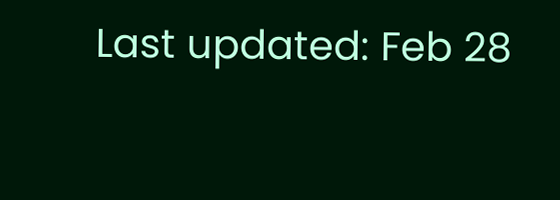Last updated: Feb 28